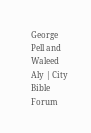George Pell and Waleed Aly | City Bible Forum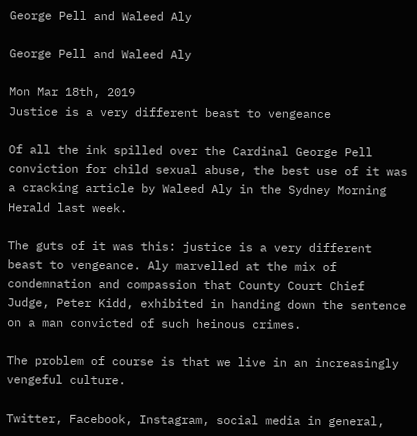George Pell and Waleed Aly

George Pell and Waleed Aly

Mon Mar 18th, 2019
Justice is a very different beast to vengeance

Of all the ink spilled over the Cardinal George Pell conviction for child sexual abuse, the best use of it was a cracking article by Waleed Aly in the Sydney Morning Herald last week.

The guts of it was this: justice is a very different beast to vengeance. Aly marvelled at the mix of condemnation and compassion that County Court Chief Judge, Peter Kidd, exhibited in handing down the sentence on a man convicted of such heinous crimes.

The problem of course is that we live in an increasingly vengeful culture.

Twitter, Facebook, Instagram, social media in general,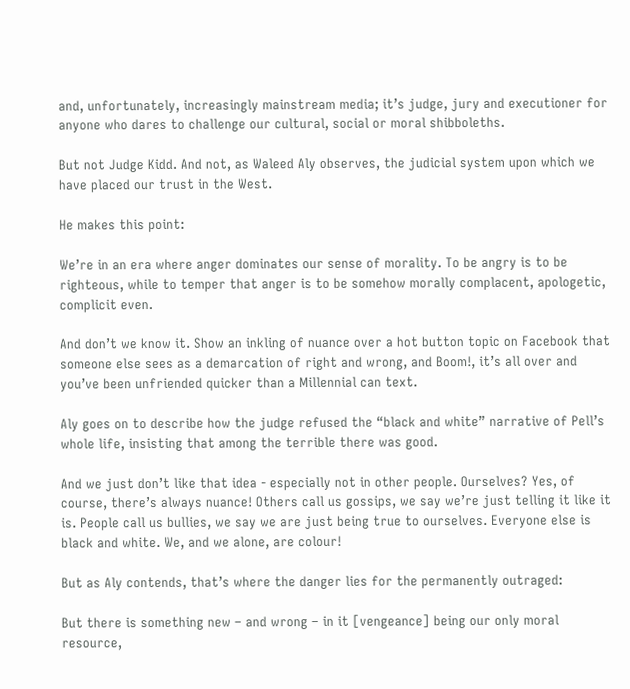and, unfortunately, increasingly mainstream media; it’s judge, jury and executioner for anyone who dares to challenge our cultural, social or moral shibboleths.

But not Judge Kidd. And not, as Waleed Aly observes, the judicial system upon which we have placed our trust in the West.

He makes this point:

We’re in an era where anger dominates our sense of morality. To be angry is to be righteous, while to temper that anger is to be somehow morally complacent, apologetic, complicit even.

And don’t we know it. Show an inkling of nuance over a hot button topic on Facebook that someone else sees as a demarcation of right and wrong, and Boom!, it’s all over and you’ve been unfriended quicker than a Millennial can text.

Aly goes on to describe how the judge refused the “black and white” narrative of Pell’s whole life, insisting that among the terrible there was good.

And we just don’t like that idea - especially not in other people. Ourselves? Yes, of course, there’s always nuance! Others call us gossips, we say we’re just telling it like it is. People call us bullies, we say we are just being true to ourselves. Everyone else is black and white. We, and we alone, are colour!

But as Aly contends, that’s where the danger lies for the permanently outraged:

But there is something new – and wrong – in it [vengeance] being our only moral resource,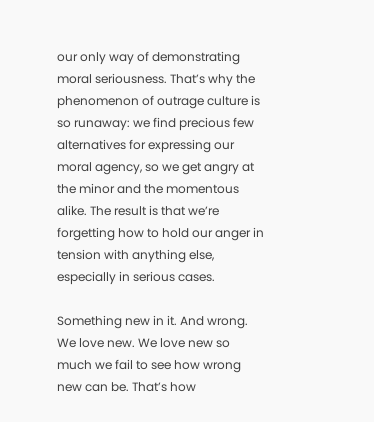our only way of demonstrating moral seriousness. That’s why the phenomenon of outrage culture is so runaway: we find precious few alternatives for expressing our moral agency, so we get angry at the minor and the momentous alike. The result is that we’re forgetting how to hold our anger in tension with anything else, especially in serious cases.

Something new in it. And wrong. We love new. We love new so much we fail to see how wrong new can be. That’s how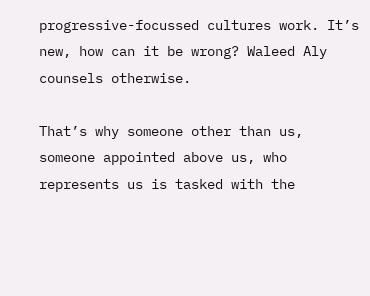progressive-focussed cultures work. It’s new, how can it be wrong? Waleed Aly counsels otherwise.

That’s why someone other than us, someone appointed above us, who represents us is tasked with the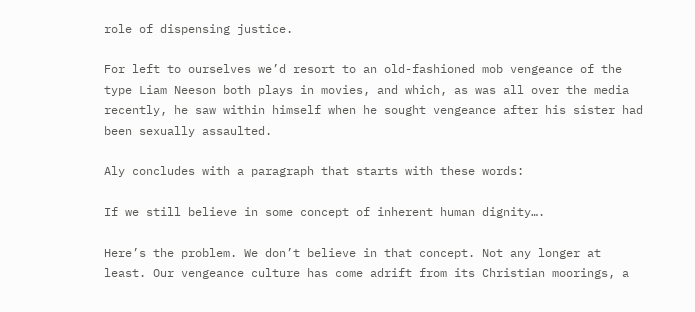role of dispensing justice.

For left to ourselves we’d resort to an old-fashioned mob vengeance of the type Liam Neeson both plays in movies, and which, as was all over the media recently, he saw within himself when he sought vengeance after his sister had been sexually assaulted.

Aly concludes with a paragraph that starts with these words:

If we still believe in some concept of inherent human dignity….

Here’s the problem. We don’t believe in that concept. Not any longer at least. Our vengeance culture has come adrift from its Christian moorings, a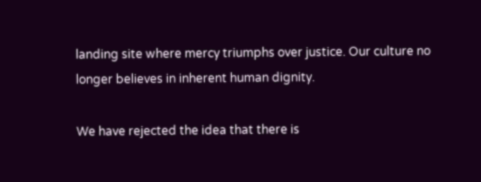landing site where mercy triumphs over justice. Our culture no longer believes in inherent human dignity.

We have rejected the idea that there is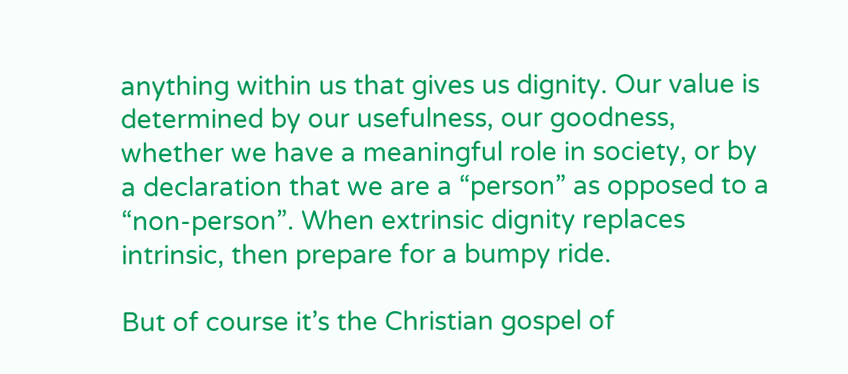anything within us that gives us dignity. Our value is determined by our usefulness, our goodness, whether we have a meaningful role in society, or by a declaration that we are a “person” as opposed to a “non-person”. When extrinsic dignity replaces intrinsic, then prepare for a bumpy ride.

But of course it’s the Christian gospel of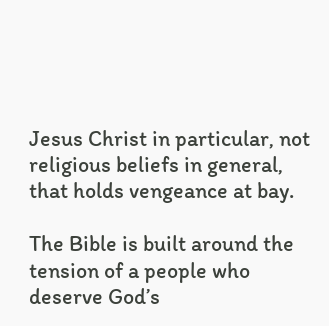Jesus Christ in particular, not religious beliefs in general, that holds vengeance at bay.

The Bible is built around the tension of a people who deserve God’s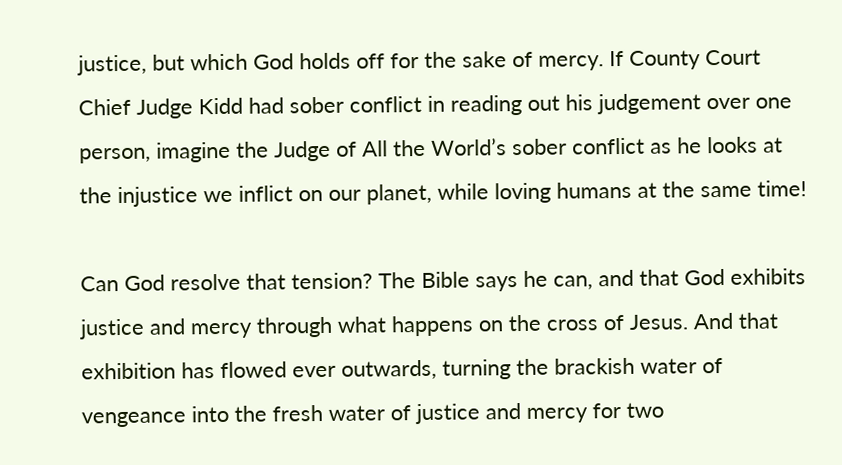justice, but which God holds off for the sake of mercy. If County Court Chief Judge Kidd had sober conflict in reading out his judgement over one person, imagine the Judge of All the World’s sober conflict as he looks at the injustice we inflict on our planet, while loving humans at the same time!

Can God resolve that tension? The Bible says he can, and that God exhibits justice and mercy through what happens on the cross of Jesus. And that exhibition has flowed ever outwards, turning the brackish water of vengeance into the fresh water of justice and mercy for two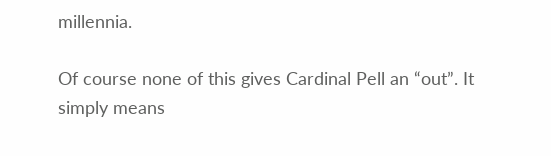millennia.

Of course none of this gives Cardinal Pell an “out”. It simply means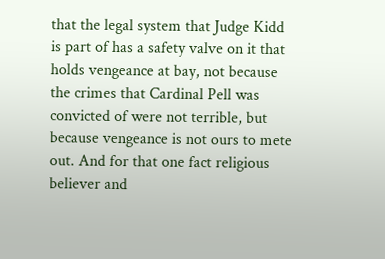that the legal system that Judge Kidd is part of has a safety valve on it that holds vengeance at bay, not because the crimes that Cardinal Pell was convicted of were not terrible, but because vengeance is not ours to mete out. And for that one fact religious believer and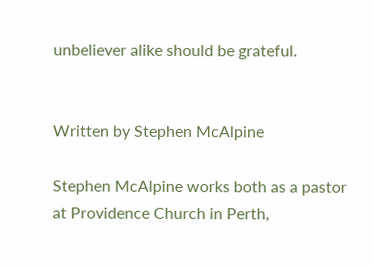unbeliever alike should be grateful.


Written by Stephen McAlpine

Stephen McAlpine works both as a pastor at Providence Church in Perth,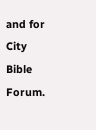and for City Bible Forum.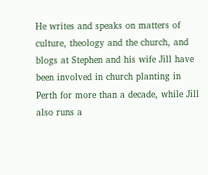He writes and speaks on matters of culture, theology and the church, and blogs at Stephen and his wife Jill have been involved in church planting in Perth for more than a decade, while Jill also runs a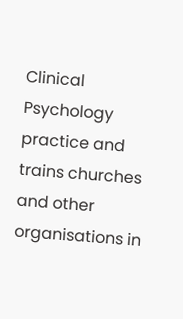Clinical Psychology practice and trains churches and other organisations in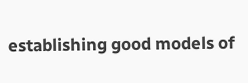establishing good models of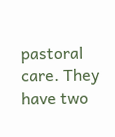pastoral care. They have two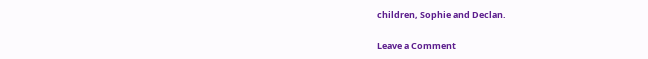children, Sophie and Declan.

Leave a Comment